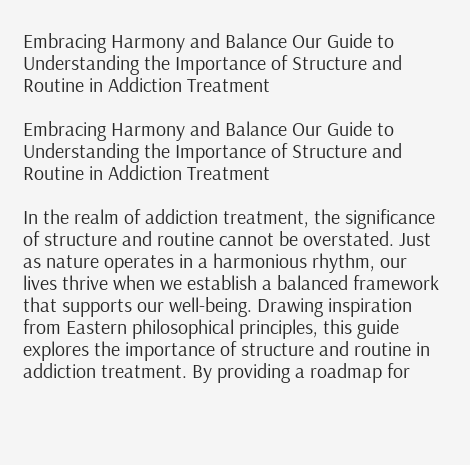Embracing Harmony and Balance Our Guide to Understanding the Importance of Structure and Routine in Addiction Treatment

Embracing Harmony and Balance Our Guide to Understanding the Importance of Structure and Routine in Addiction Treatment

In the realm of addiction treatment, the significance of structure and routine cannot be overstated. Just as nature operates in a harmonious rhythm, our lives thrive when we establish a balanced framework that supports our well-being. Drawing inspiration from Eastern philosophical principles, this guide explores the importance of structure and routine in addiction treatment. By providing a roadmap for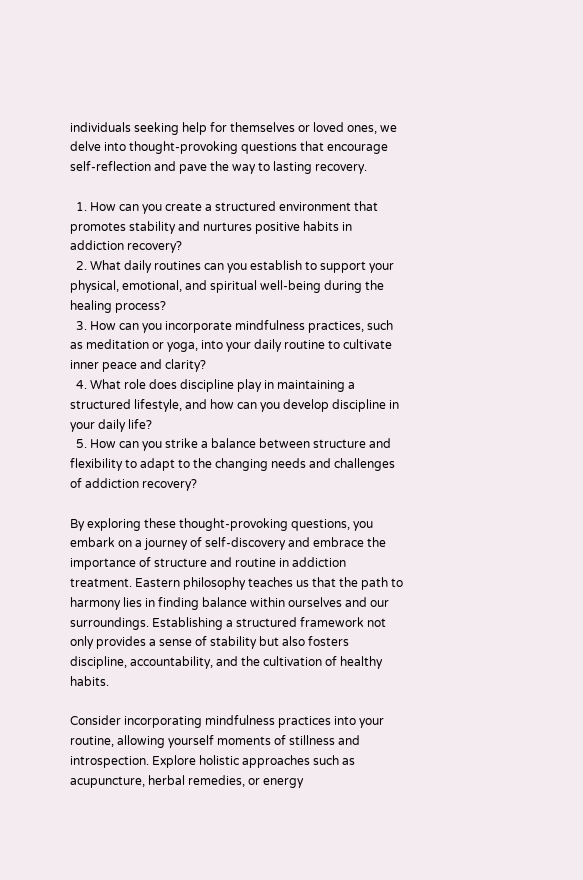individuals seeking help for themselves or loved ones, we delve into thought-provoking questions that encourage self-reflection and pave the way to lasting recovery.

  1. How can you create a structured environment that promotes stability and nurtures positive habits in addiction recovery?
  2. What daily routines can you establish to support your physical, emotional, and spiritual well-being during the healing process?
  3. How can you incorporate mindfulness practices, such as meditation or yoga, into your daily routine to cultivate inner peace and clarity?
  4. What role does discipline play in maintaining a structured lifestyle, and how can you develop discipline in your daily life?
  5. How can you strike a balance between structure and flexibility to adapt to the changing needs and challenges of addiction recovery?

By exploring these thought-provoking questions, you embark on a journey of self-discovery and embrace the importance of structure and routine in addiction treatment. Eastern philosophy teaches us that the path to harmony lies in finding balance within ourselves and our surroundings. Establishing a structured framework not only provides a sense of stability but also fosters discipline, accountability, and the cultivation of healthy habits.

Consider incorporating mindfulness practices into your routine, allowing yourself moments of stillness and introspection. Explore holistic approaches such as acupuncture, herbal remedies, or energy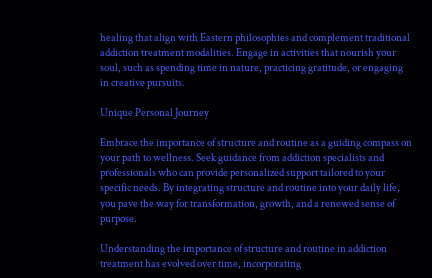healing that align with Eastern philosophies and complement traditional addiction treatment modalities. Engage in activities that nourish your soul, such as spending time in nature, practicing gratitude, or engaging in creative pursuits.

Unique Personal Journey

Embrace the importance of structure and routine as a guiding compass on your path to wellness. Seek guidance from addiction specialists and professionals who can provide personalized support tailored to your specific needs. By integrating structure and routine into your daily life, you pave the way for transformation, growth, and a renewed sense of purpose.

Understanding the importance of structure and routine in addiction treatment has evolved over time, incorporating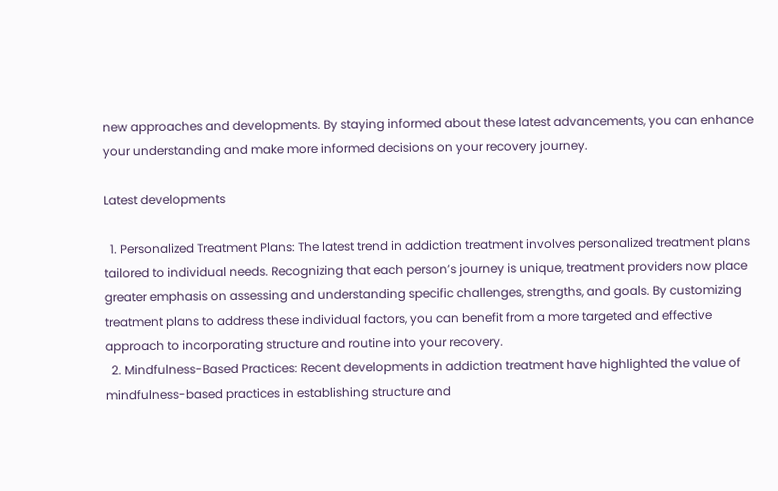new approaches and developments. By staying informed about these latest advancements, you can enhance your understanding and make more informed decisions on your recovery journey.

Latest developments

  1. Personalized Treatment Plans: The latest trend in addiction treatment involves personalized treatment plans tailored to individual needs. Recognizing that each person’s journey is unique, treatment providers now place greater emphasis on assessing and understanding specific challenges, strengths, and goals. By customizing treatment plans to address these individual factors, you can benefit from a more targeted and effective approach to incorporating structure and routine into your recovery.
  2. Mindfulness-Based Practices: Recent developments in addiction treatment have highlighted the value of mindfulness-based practices in establishing structure and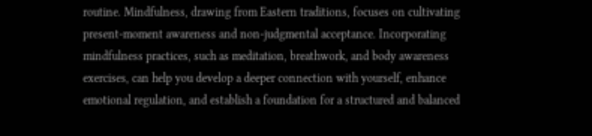routine. Mindfulness, drawing from Eastern traditions, focuses on cultivating present-moment awareness and non-judgmental acceptance. Incorporating mindfulness practices, such as meditation, breathwork, and body awareness exercises, can help you develop a deeper connection with yourself, enhance emotional regulation, and establish a foundation for a structured and balanced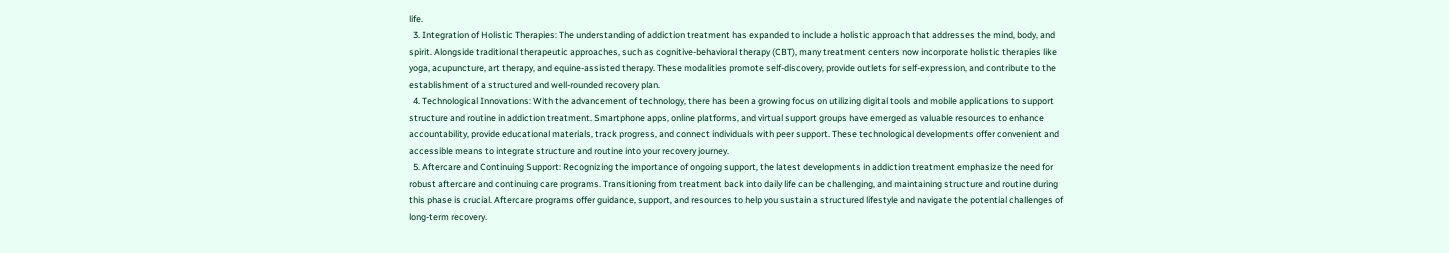life.
  3. Integration of Holistic Therapies: The understanding of addiction treatment has expanded to include a holistic approach that addresses the mind, body, and spirit. Alongside traditional therapeutic approaches, such as cognitive-behavioral therapy (CBT), many treatment centers now incorporate holistic therapies like yoga, acupuncture, art therapy, and equine-assisted therapy. These modalities promote self-discovery, provide outlets for self-expression, and contribute to the establishment of a structured and well-rounded recovery plan.
  4. Technological Innovations: With the advancement of technology, there has been a growing focus on utilizing digital tools and mobile applications to support structure and routine in addiction treatment. Smartphone apps, online platforms, and virtual support groups have emerged as valuable resources to enhance accountability, provide educational materials, track progress, and connect individuals with peer support. These technological developments offer convenient and accessible means to integrate structure and routine into your recovery journey.
  5. Aftercare and Continuing Support: Recognizing the importance of ongoing support, the latest developments in addiction treatment emphasize the need for robust aftercare and continuing care programs. Transitioning from treatment back into daily life can be challenging, and maintaining structure and routine during this phase is crucial. Aftercare programs offer guidance, support, and resources to help you sustain a structured lifestyle and navigate the potential challenges of long-term recovery.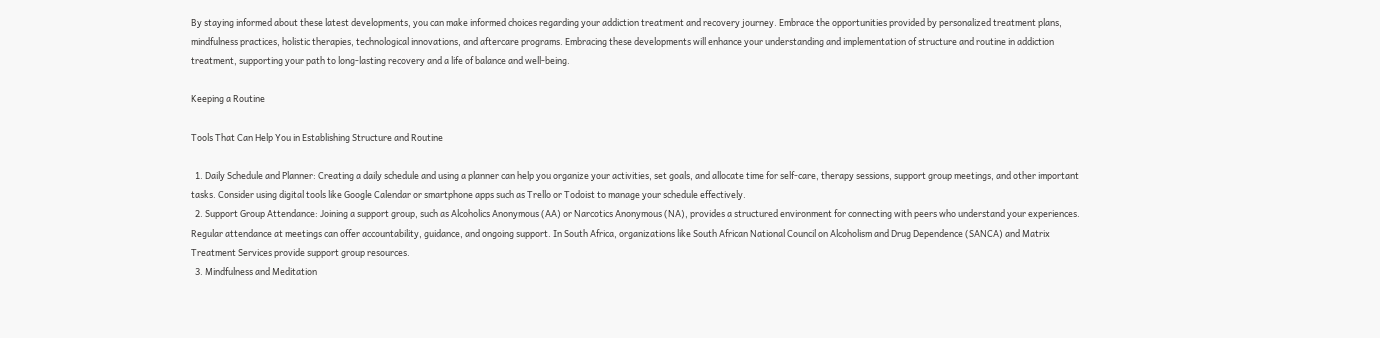By staying informed about these latest developments, you can make informed choices regarding your addiction treatment and recovery journey. Embrace the opportunities provided by personalized treatment plans, mindfulness practices, holistic therapies, technological innovations, and aftercare programs. Embracing these developments will enhance your understanding and implementation of structure and routine in addiction treatment, supporting your path to long-lasting recovery and a life of balance and well-being.

Keeping a Routine

Tools That Can Help You in Establishing Structure and Routine

  1. Daily Schedule and Planner: Creating a daily schedule and using a planner can help you organize your activities, set goals, and allocate time for self-care, therapy sessions, support group meetings, and other important tasks. Consider using digital tools like Google Calendar or smartphone apps such as Trello or Todoist to manage your schedule effectively.
  2. Support Group Attendance: Joining a support group, such as Alcoholics Anonymous (AA) or Narcotics Anonymous (NA), provides a structured environment for connecting with peers who understand your experiences. Regular attendance at meetings can offer accountability, guidance, and ongoing support. In South Africa, organizations like South African National Council on Alcoholism and Drug Dependence (SANCA) and Matrix Treatment Services provide support group resources.
  3. Mindfulness and Meditation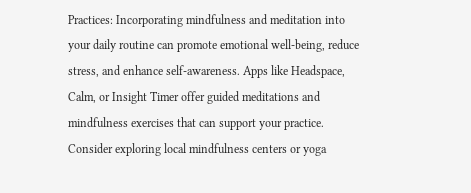Practices: Incorporating mindfulness and meditation into your daily routine can promote emotional well-being, reduce stress, and enhance self-awareness. Apps like Headspace, Calm, or Insight Timer offer guided meditations and mindfulness exercises that can support your practice. Consider exploring local mindfulness centers or yoga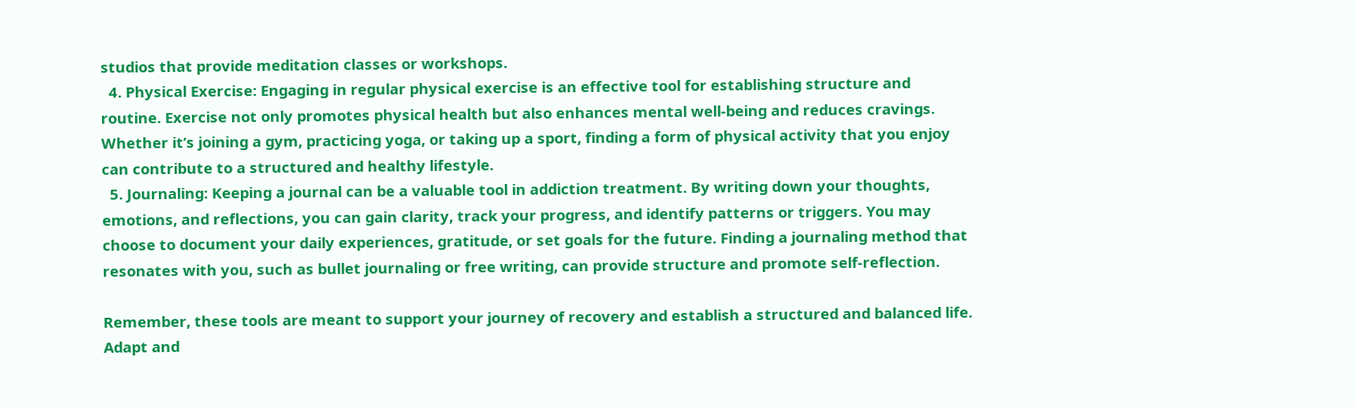studios that provide meditation classes or workshops.
  4. Physical Exercise: Engaging in regular physical exercise is an effective tool for establishing structure and routine. Exercise not only promotes physical health but also enhances mental well-being and reduces cravings. Whether it’s joining a gym, practicing yoga, or taking up a sport, finding a form of physical activity that you enjoy can contribute to a structured and healthy lifestyle.
  5. Journaling: Keeping a journal can be a valuable tool in addiction treatment. By writing down your thoughts, emotions, and reflections, you can gain clarity, track your progress, and identify patterns or triggers. You may choose to document your daily experiences, gratitude, or set goals for the future. Finding a journaling method that resonates with you, such as bullet journaling or free writing, can provide structure and promote self-reflection.

Remember, these tools are meant to support your journey of recovery and establish a structured and balanced life. Adapt and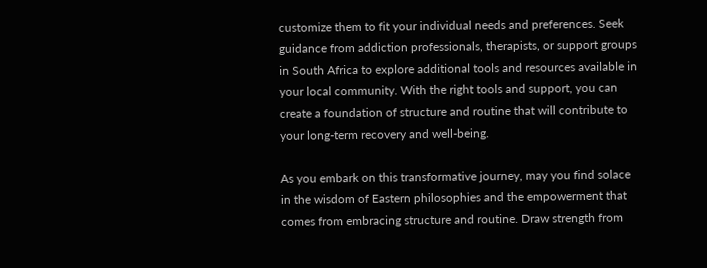customize them to fit your individual needs and preferences. Seek guidance from addiction professionals, therapists, or support groups in South Africa to explore additional tools and resources available in your local community. With the right tools and support, you can create a foundation of structure and routine that will contribute to your long-term recovery and well-being.

As you embark on this transformative journey, may you find solace in the wisdom of Eastern philosophies and the empowerment that comes from embracing structure and routine. Draw strength from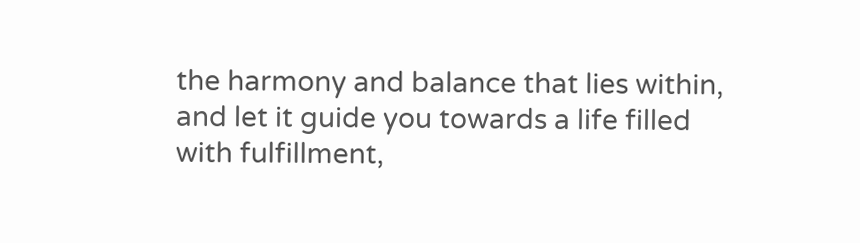the harmony and balance that lies within, and let it guide you towards a life filled with fulfillment,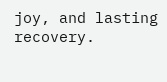joy, and lasting recovery.